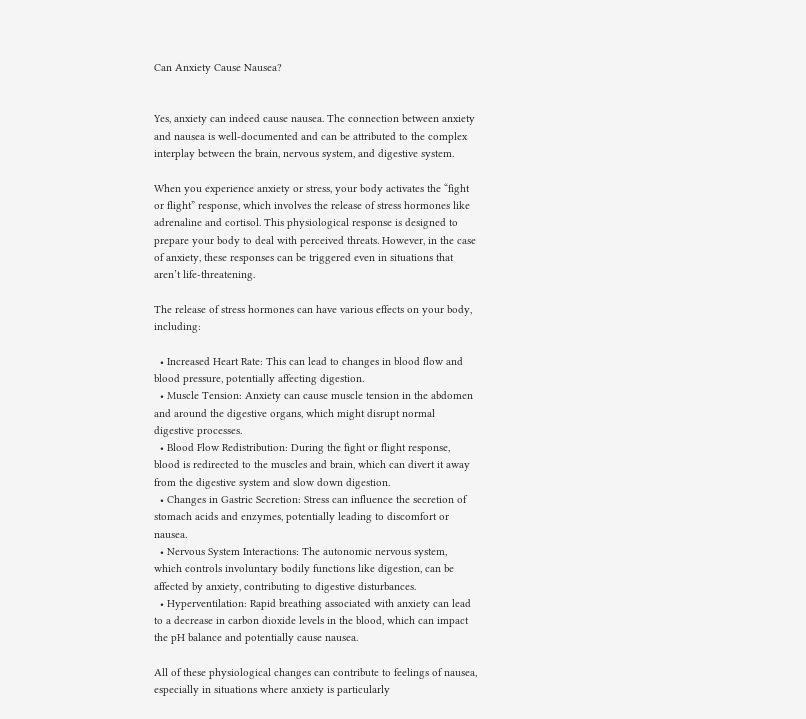Can Anxiety Cause Nausea?


Yes, anxiety can indeed cause nausea. The connection between anxiety and nausea is well-documented and can be attributed to the complex interplay between the brain, nervous system, and digestive system.

When you experience anxiety or stress, your body activates the “fight or flight” response, which involves the release of stress hormones like adrenaline and cortisol. This physiological response is designed to prepare your body to deal with perceived threats. However, in the case of anxiety, these responses can be triggered even in situations that aren’t life-threatening.

The release of stress hormones can have various effects on your body, including:

  • Increased Heart Rate: This can lead to changes in blood flow and blood pressure, potentially affecting digestion.
  • Muscle Tension: Anxiety can cause muscle tension in the abdomen and around the digestive organs, which might disrupt normal digestive processes.
  • Blood Flow Redistribution: During the fight or flight response, blood is redirected to the muscles and brain, which can divert it away from the digestive system and slow down digestion.
  • Changes in Gastric Secretion: Stress can influence the secretion of stomach acids and enzymes, potentially leading to discomfort or nausea.
  • Nervous System Interactions: The autonomic nervous system, which controls involuntary bodily functions like digestion, can be affected by anxiety, contributing to digestive disturbances.
  • Hyperventilation: Rapid breathing associated with anxiety can lead to a decrease in carbon dioxide levels in the blood, which can impact the pH balance and potentially cause nausea.

All of these physiological changes can contribute to feelings of nausea, especially in situations where anxiety is particularly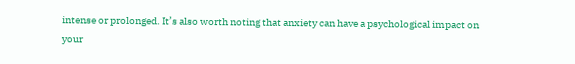intense or prolonged. It’s also worth noting that anxiety can have a psychological impact on your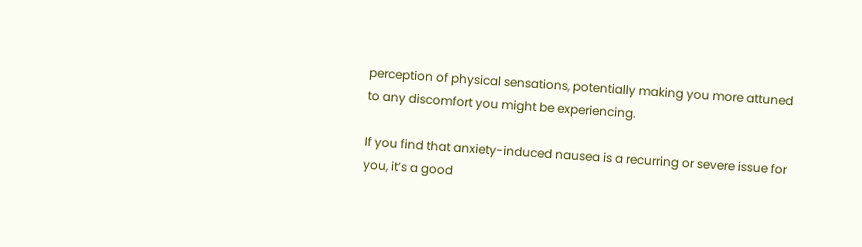perception of physical sensations, potentially making you more attuned to any discomfort you might be experiencing.

If you find that anxiety-induced nausea is a recurring or severe issue for you, it’s a good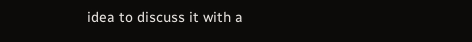idea to discuss it with a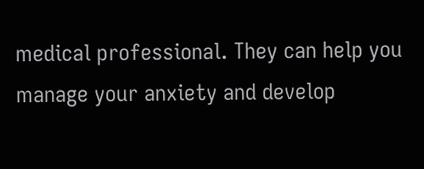medical professional. They can help you manage your anxiety and develop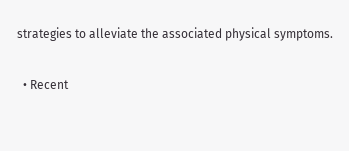strategies to alleviate the associated physical symptoms.

  • Recent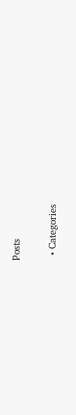Posts

  • Categories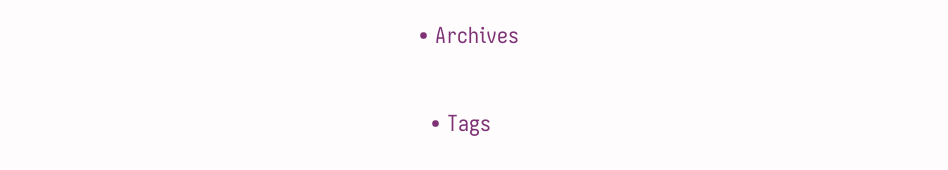• Archives

  • Tags